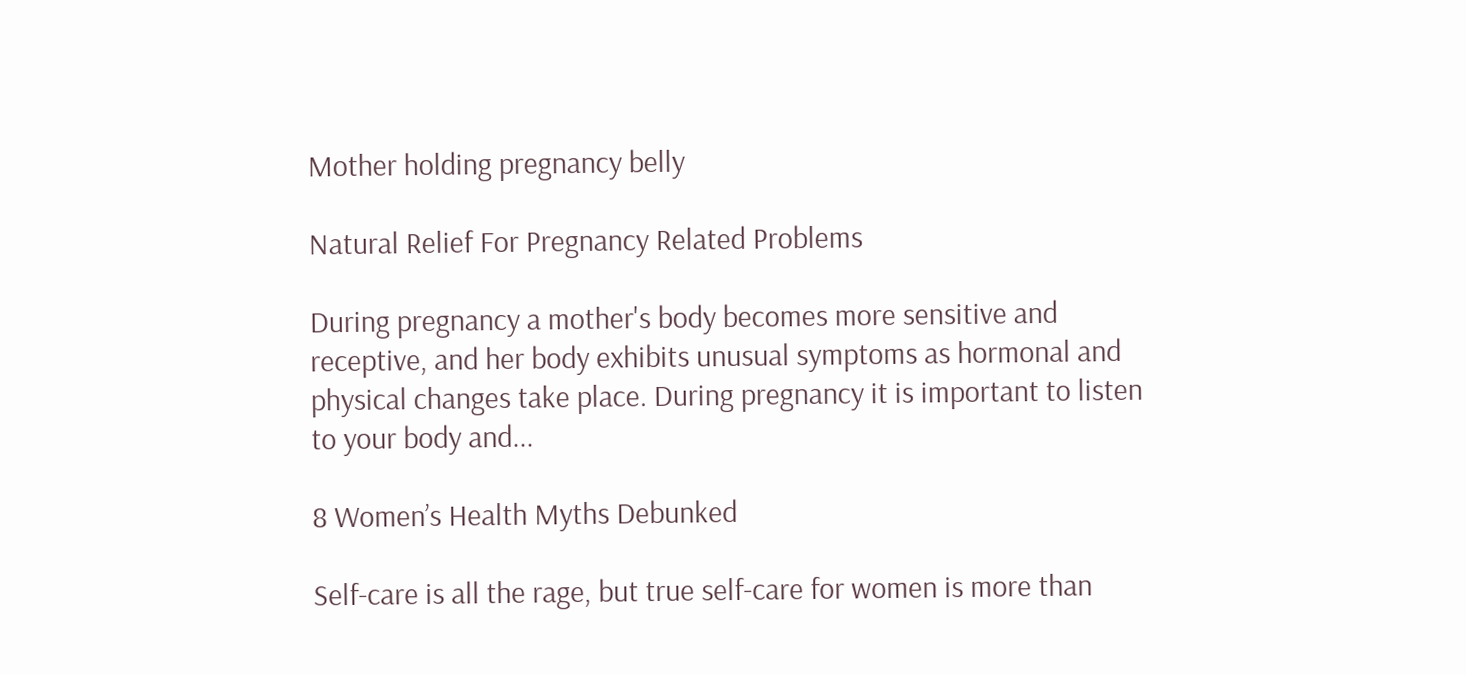Mother holding pregnancy belly

Natural Relief For Pregnancy Related Problems

During pregnancy a mother's body becomes more sensitive and receptive, and her body exhibits unusual symptoms as hormonal and physical changes take place. During pregnancy it is important to listen to your body and...

8 Women’s Health Myths Debunked

Self-care is all the rage, but true self-care for women is more than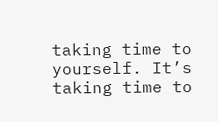taking time to yourself. It’s taking time to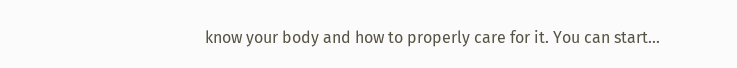know your body and how to properly care for it. You can start...